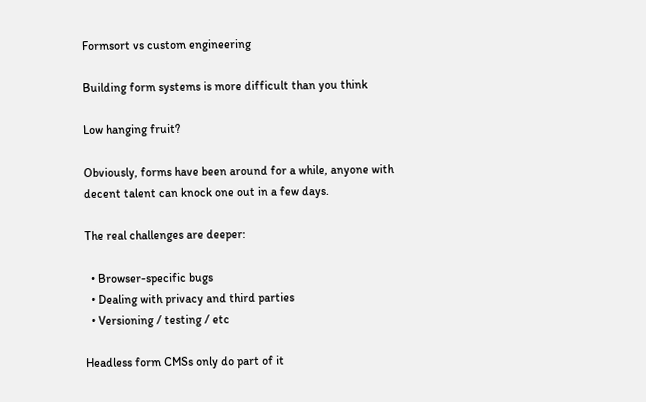Formsort vs custom engineering

Building form systems is more difficult than you think

Low hanging fruit?

Obviously, forms have been around for a while, anyone with decent talent can knock one out in a few days.

The real challenges are deeper:

  • Browser-specific bugs
  • Dealing with privacy and third parties
  • Versioning / testing / etc

Headless form CMSs only do part of it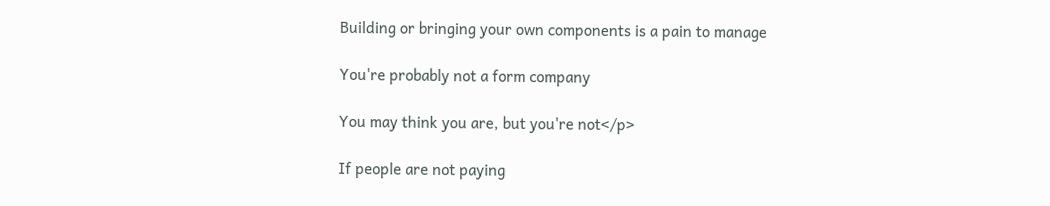Building or bringing your own components is a pain to manage

You're probably not a form company

You may think you are, but you're not</p>

If people are not paying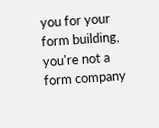you for your form building, you're not a form company